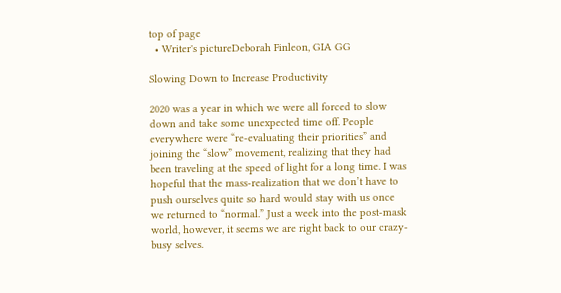top of page
  • Writer's pictureDeborah Finleon, GIA GG

Slowing Down to Increase Productivity

2020 was a year in which we were all forced to slow down and take some unexpected time off. People everywhere were “re-evaluating their priorities” and joining the “slow” movement, realizing that they had been traveling at the speed of light for a long time. I was hopeful that the mass-realization that we don’t have to push ourselves quite so hard would stay with us once we returned to “normal.” Just a week into the post-mask world, however, it seems we are right back to our crazy-busy selves.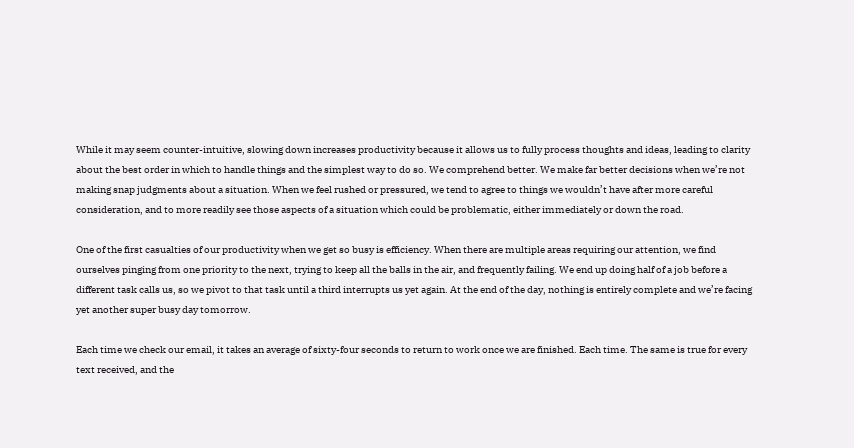While it may seem counter-intuitive, slowing down increases productivity because it allows us to fully process thoughts and ideas, leading to clarity about the best order in which to handle things and the simplest way to do so. We comprehend better. We make far better decisions when we’re not making snap judgments about a situation. When we feel rushed or pressured, we tend to agree to things we wouldn’t have after more careful consideration, and to more readily see those aspects of a situation which could be problematic, either immediately or down the road.

One of the first casualties of our productivity when we get so busy is efficiency. When there are multiple areas requiring our attention, we find ourselves pinging from one priority to the next, trying to keep all the balls in the air, and frequently failing. We end up doing half of a job before a different task calls us, so we pivot to that task until a third interrupts us yet again. At the end of the day, nothing is entirely complete and we’re facing yet another super busy day tomorrow.

Each time we check our email, it takes an average of sixty-four seconds to return to work once we are finished. Each time. The same is true for every text received, and the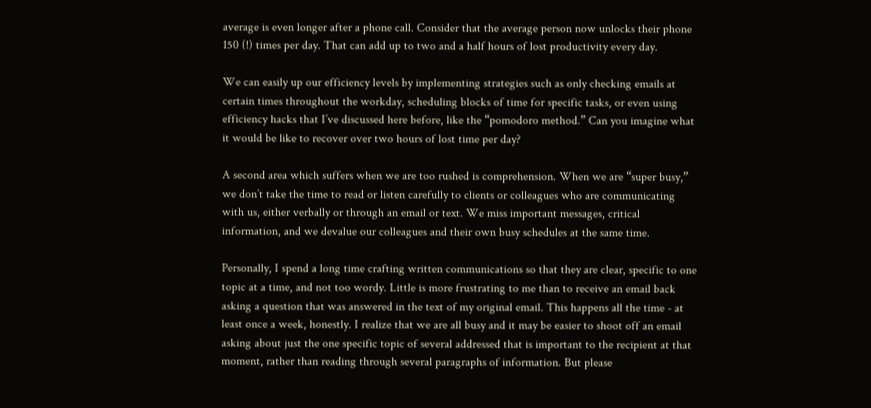average is even longer after a phone call. Consider that the average person now unlocks their phone 150 (!) times per day. That can add up to two and a half hours of lost productivity every day.

We can easily up our efficiency levels by implementing strategies such as only checking emails at certain times throughout the workday, scheduling blocks of time for specific tasks, or even using efficiency hacks that I’ve discussed here before, like the “pomodoro method.” Can you imagine what it would be like to recover over two hours of lost time per day?

A second area which suffers when we are too rushed is comprehension. When we are “super busy,” we don’t take the time to read or listen carefully to clients or colleagues who are communicating with us, either verbally or through an email or text. We miss important messages, critical information, and we devalue our colleagues and their own busy schedules at the same time.

Personally, I spend a long time crafting written communications so that they are clear, specific to one topic at a time, and not too wordy. Little is more frustrating to me than to receive an email back asking a question that was answered in the text of my original email. This happens all the time - at least once a week, honestly. I realize that we are all busy and it may be easier to shoot off an email asking about just the one specific topic of several addressed that is important to the recipient at that moment, rather than reading through several paragraphs of information. But please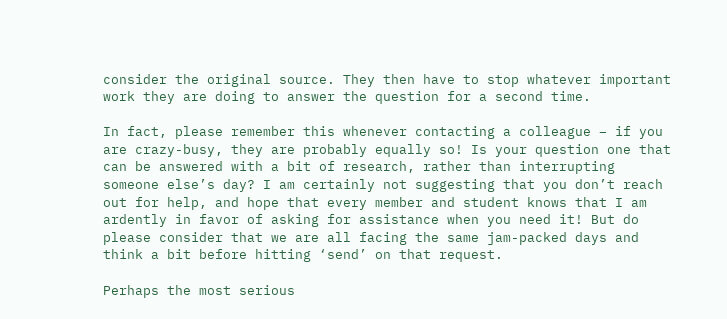consider the original source. They then have to stop whatever important work they are doing to answer the question for a second time.

In fact, please remember this whenever contacting a colleague – if you are crazy-busy, they are probably equally so! Is your question one that can be answered with a bit of research, rather than interrupting someone else’s day? I am certainly not suggesting that you don’t reach out for help, and hope that every member and student knows that I am ardently in favor of asking for assistance when you need it! But do please consider that we are all facing the same jam-packed days and think a bit before hitting ‘send’ on that request.

Perhaps the most serious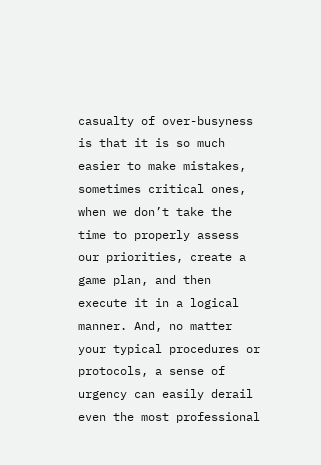casualty of over-busyness is that it is so much easier to make mistakes, sometimes critical ones, when we don’t take the time to properly assess our priorities, create a game plan, and then execute it in a logical manner. And, no matter your typical procedures or protocols, a sense of urgency can easily derail even the most professional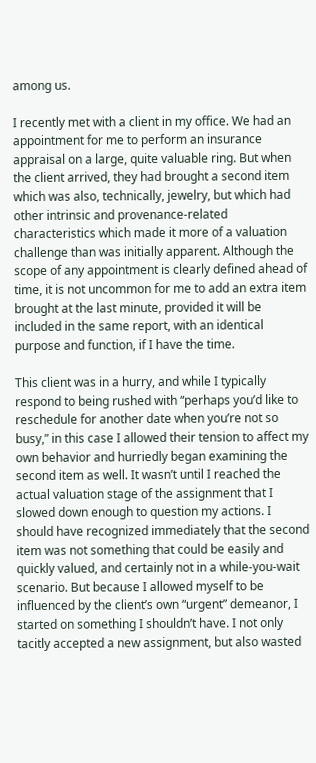among us.

I recently met with a client in my office. We had an appointment for me to perform an insurance appraisal on a large, quite valuable ring. But when the client arrived, they had brought a second item which was also, technically, jewelry, but which had other intrinsic and provenance-related characteristics which made it more of a valuation challenge than was initially apparent. Although the scope of any appointment is clearly defined ahead of time, it is not uncommon for me to add an extra item brought at the last minute, provided it will be included in the same report, with an identical purpose and function, if I have the time.

This client was in a hurry, and while I typically respond to being rushed with “perhaps you’d like to reschedule for another date when you’re not so busy,” in this case I allowed their tension to affect my own behavior and hurriedly began examining the second item as well. It wasn’t until I reached the actual valuation stage of the assignment that I slowed down enough to question my actions. I should have recognized immediately that the second item was not something that could be easily and quickly valued, and certainly not in a while-you-wait scenario. But because I allowed myself to be influenced by the client’s own “urgent” demeanor, I started on something I shouldn’t have. I not only tacitly accepted a new assignment, but also wasted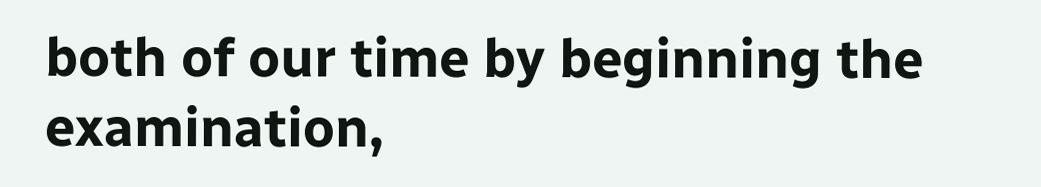both of our time by beginning the examination,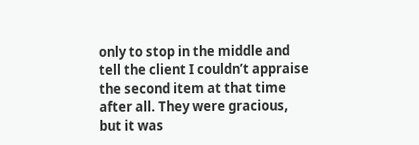only to stop in the middle and tell the client I couldn’t appraise the second item at that time after all. They were gracious, but it was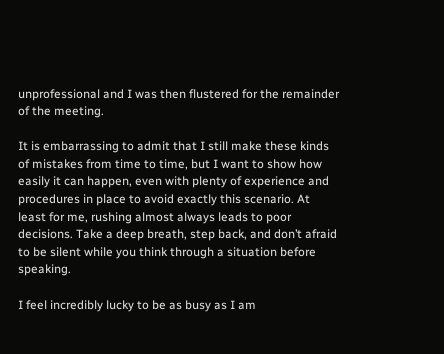unprofessional and I was then flustered for the remainder of the meeting.

It is embarrassing to admit that I still make these kinds of mistakes from time to time, but I want to show how easily it can happen, even with plenty of experience and procedures in place to avoid exactly this scenario. At least for me, rushing almost always leads to poor decisions. Take a deep breath, step back, and don’t afraid to be silent while you think through a situation before speaking.

I feel incredibly lucky to be as busy as I am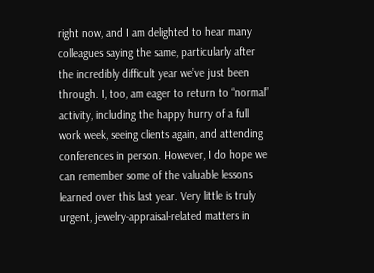right now, and I am delighted to hear many colleagues saying the same, particularly after the incredibly difficult year we’ve just been through. I, too, am eager to return to “normal” activity, including the happy hurry of a full work week, seeing clients again, and attending conferences in person. However, I do hope we can remember some of the valuable lessons learned over this last year. Very little is truly urgent, jewelry-appraisal-related matters in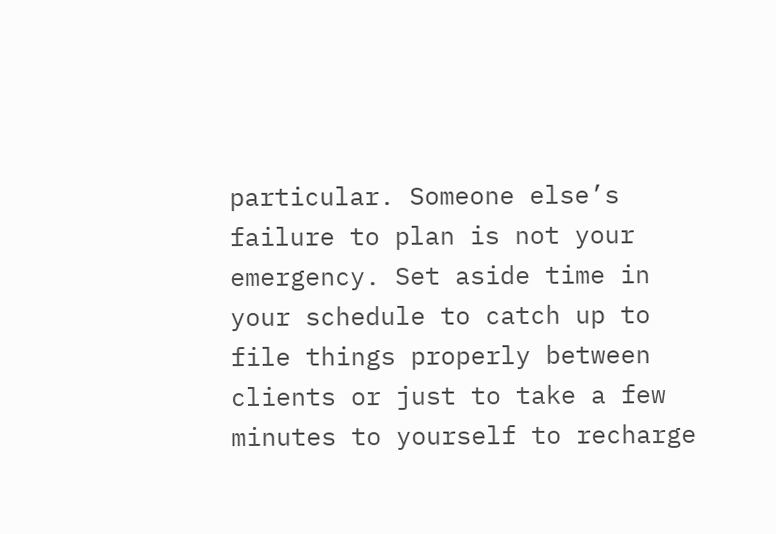particular. Someone else’s failure to plan is not your emergency. Set aside time in your schedule to catch up to file things properly between clients or just to take a few minutes to yourself to recharge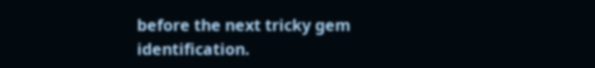before the next tricky gem identification.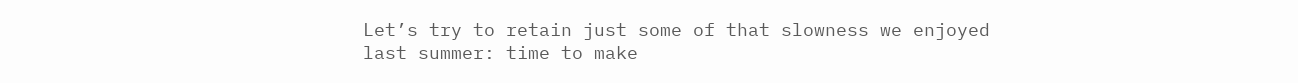Let’s try to retain just some of that slowness we enjoyed last summer: time to make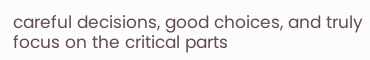careful decisions, good choices, and truly focus on the critical parts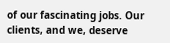of our fascinating jobs. Our clients, and we, deserve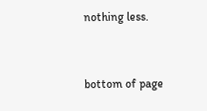nothing less.


bottom of page